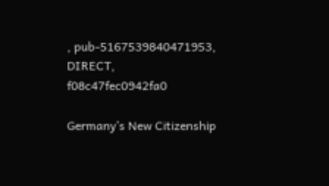, pub-5167539840471953, DIRECT, f08c47fec0942fa0

Germany’s New Citizenship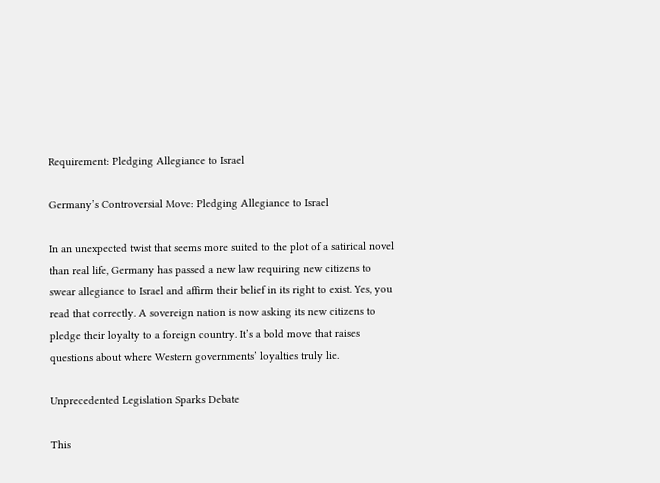Requirement: Pledging Allegiance to Israel

Germany’s Controversial Move: Pledging Allegiance to Israel

In an unexpected twist that seems more suited to the plot of a satirical novel than real life, Germany has passed a new law requiring new citizens to swear allegiance to Israel and affirm their belief in its right to exist. Yes, you read that correctly. A sovereign nation is now asking its new citizens to pledge their loyalty to a foreign country. It’s a bold move that raises questions about where Western governments’ loyalties truly lie.

Unprecedented Legislation Sparks Debate

This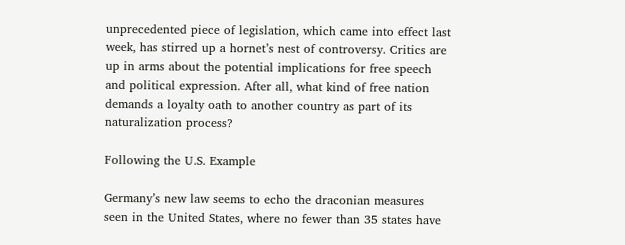unprecedented piece of legislation, which came into effect last week, has stirred up a hornet’s nest of controversy. Critics are up in arms about the potential implications for free speech and political expression. After all, what kind of free nation demands a loyalty oath to another country as part of its naturalization process?

Following the U.S. Example

Germany’s new law seems to echo the draconian measures seen in the United States, where no fewer than 35 states have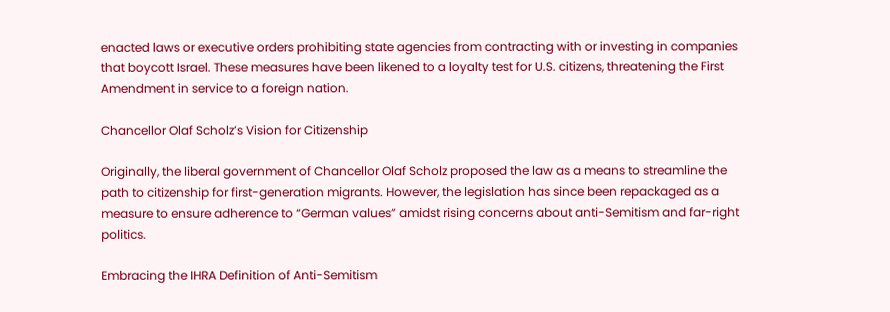enacted laws or executive orders prohibiting state agencies from contracting with or investing in companies that boycott Israel. These measures have been likened to a loyalty test for U.S. citizens, threatening the First Amendment in service to a foreign nation.

Chancellor Olaf Scholz’s Vision for Citizenship

Originally, the liberal government of Chancellor Olaf Scholz proposed the law as a means to streamline the path to citizenship for first-generation migrants. However, the legislation has since been repackaged as a measure to ensure adherence to “German values” amidst rising concerns about anti-Semitism and far-right politics.

Embracing the IHRA Definition of Anti-Semitism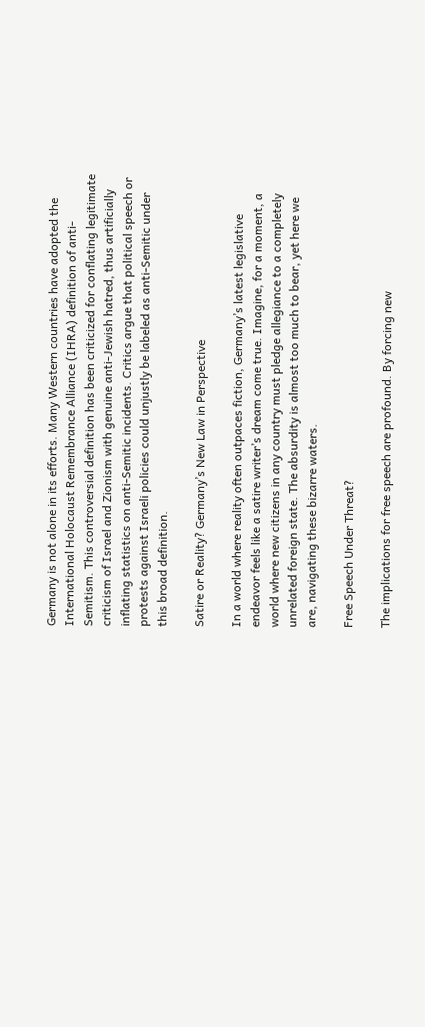Germany is not alone in its efforts. Many Western countries have adopted the International Holocaust Remembrance Alliance (IHRA) definition of anti-Semitism. This controversial definition has been criticized for conflating legitimate criticism of Israel and Zionism with genuine anti-Jewish hatred, thus artificially inflating statistics on anti-Semitic incidents. Critics argue that political speech or protests against Israeli policies could unjustly be labeled as anti-Semitic under this broad definition.

Satire or Reality? Germany’s New Law in Perspective

In a world where reality often outpaces fiction, Germany’s latest legislative endeavor feels like a satire writer’s dream come true. Imagine, for a moment, a world where new citizens in any country must pledge allegiance to a completely unrelated foreign state. The absurdity is almost too much to bear, yet here we are, navigating these bizarre waters.

Free Speech Under Threat?

The implications for free speech are profound. By forcing new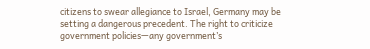citizens to swear allegiance to Israel, Germany may be setting a dangerous precedent. The right to criticize government policies—any government’s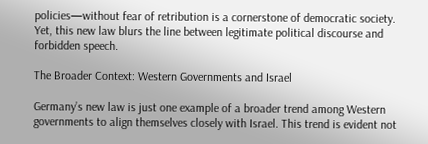policies—without fear of retribution is a cornerstone of democratic society. Yet, this new law blurs the line between legitimate political discourse and forbidden speech.

The Broader Context: Western Governments and Israel

Germany’s new law is just one example of a broader trend among Western governments to align themselves closely with Israel. This trend is evident not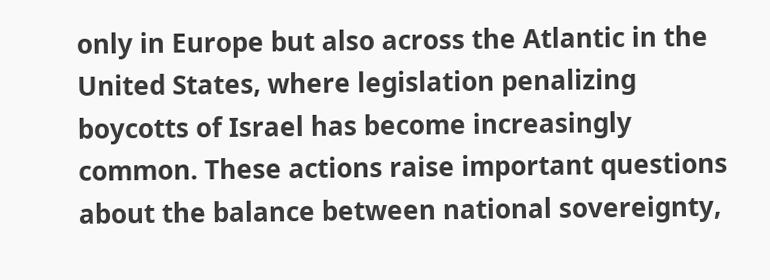only in Europe but also across the Atlantic in the United States, where legislation penalizing boycotts of Israel has become increasingly common. These actions raise important questions about the balance between national sovereignty,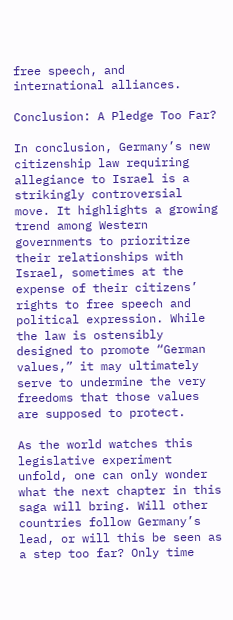free speech, and international alliances.

Conclusion: A Pledge Too Far?

In conclusion, Germany’s new citizenship law requiring allegiance to Israel is a strikingly controversial move. It highlights a growing trend among Western governments to prioritize their relationships with Israel, sometimes at the expense of their citizens’ rights to free speech and political expression. While the law is ostensibly designed to promote “German values,” it may ultimately serve to undermine the very freedoms that those values are supposed to protect.

As the world watches this legislative experiment unfold, one can only wonder what the next chapter in this saga will bring. Will other countries follow Germany’s lead, or will this be seen as a step too far? Only time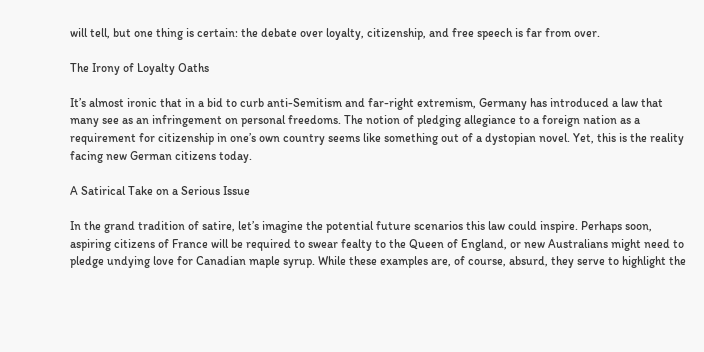will tell, but one thing is certain: the debate over loyalty, citizenship, and free speech is far from over.

The Irony of Loyalty Oaths

It’s almost ironic that in a bid to curb anti-Semitism and far-right extremism, Germany has introduced a law that many see as an infringement on personal freedoms. The notion of pledging allegiance to a foreign nation as a requirement for citizenship in one’s own country seems like something out of a dystopian novel. Yet, this is the reality facing new German citizens today.

A Satirical Take on a Serious Issue

In the grand tradition of satire, let’s imagine the potential future scenarios this law could inspire. Perhaps soon, aspiring citizens of France will be required to swear fealty to the Queen of England, or new Australians might need to pledge undying love for Canadian maple syrup. While these examples are, of course, absurd, they serve to highlight the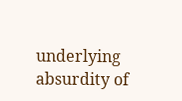underlying absurdity of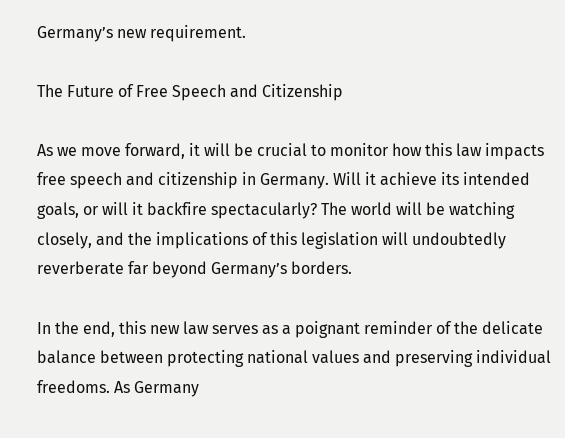Germany’s new requirement.

The Future of Free Speech and Citizenship

As we move forward, it will be crucial to monitor how this law impacts free speech and citizenship in Germany. Will it achieve its intended goals, or will it backfire spectacularly? The world will be watching closely, and the implications of this legislation will undoubtedly reverberate far beyond Germany’s borders.

In the end, this new law serves as a poignant reminder of the delicate balance between protecting national values and preserving individual freedoms. As Germany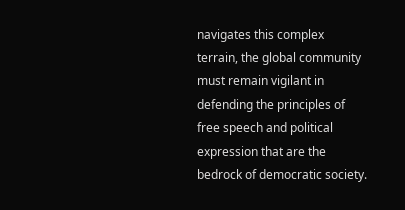navigates this complex terrain, the global community must remain vigilant in defending the principles of free speech and political expression that are the bedrock of democratic society.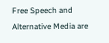Free Speech and Alternative Media are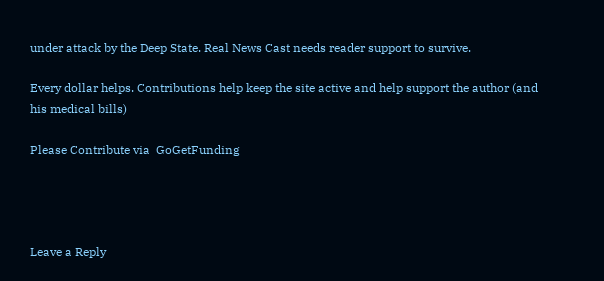under attack by the Deep State. Real News Cast needs reader support to survive.

Every dollar helps. Contributions help keep the site active and help support the author (and his medical bills)

Please Contribute via  GoGetFunding




Leave a Reply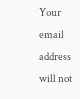Your email address will not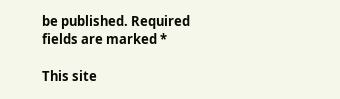be published. Required fields are marked *

This site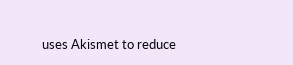uses Akismet to reduce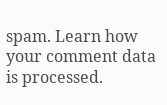spam. Learn how your comment data is processed.